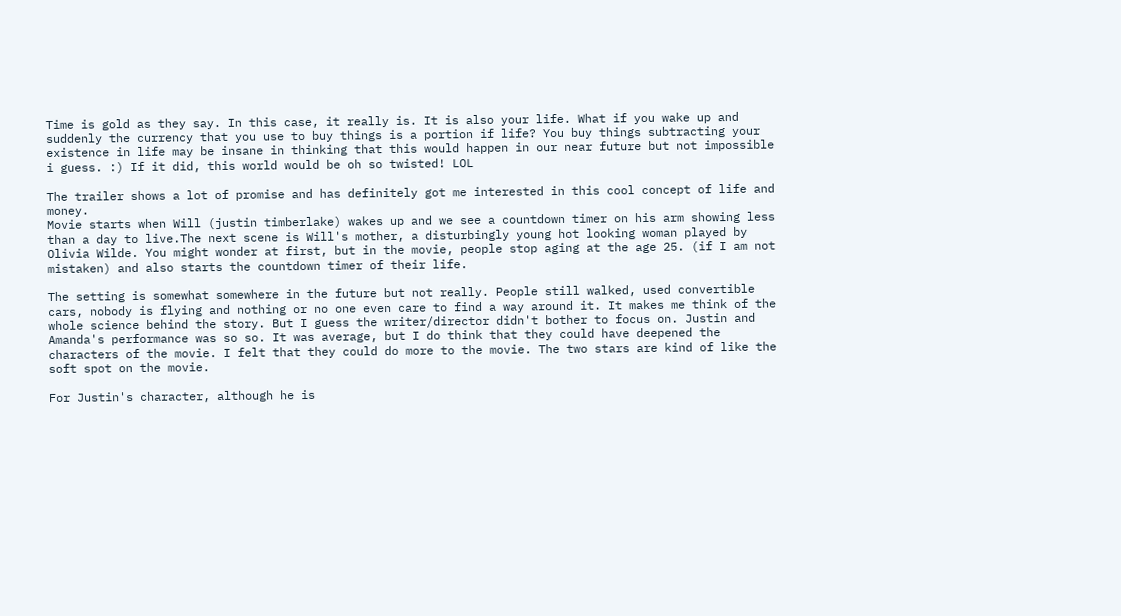Time is gold as they say. In this case, it really is. It is also your life. What if you wake up and suddenly the currency that you use to buy things is a portion if life? You buy things subtracting your existence in life may be insane in thinking that this would happen in our near future but not impossible i guess. :) If it did, this world would be oh so twisted! LOL

The trailer shows a lot of promise and has definitely got me interested in this cool concept of life and money.
Movie starts when Will (justin timberlake) wakes up and we see a countdown timer on his arm showing less than a day to live.The next scene is Will's mother, a disturbingly young hot looking woman played by Olivia Wilde. You might wonder at first, but in the movie, people stop aging at the age 25. (if I am not mistaken) and also starts the countdown timer of their life.

The setting is somewhat somewhere in the future but not really. People still walked, used convertible cars, nobody is flying and nothing or no one even care to find a way around it. It makes me think of the whole science behind the story. But I guess the writer/director didn't bother to focus on. Justin and Amanda's performance was so so. It was average, but I do think that they could have deepened the characters of the movie. I felt that they could do more to the movie. The two stars are kind of like the soft spot on the movie.

For Justin's character, although he is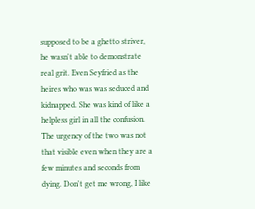supposed to be a ghetto striver, he wasn't able to demonstrate real grit. Even Seyfried as the heires who was was seduced and kidnapped. She was kind of like a helpless girl in all the confusion. The urgency of the two was not that visible even when they are a few minutes and seconds from dying. Don't get me wrong, I like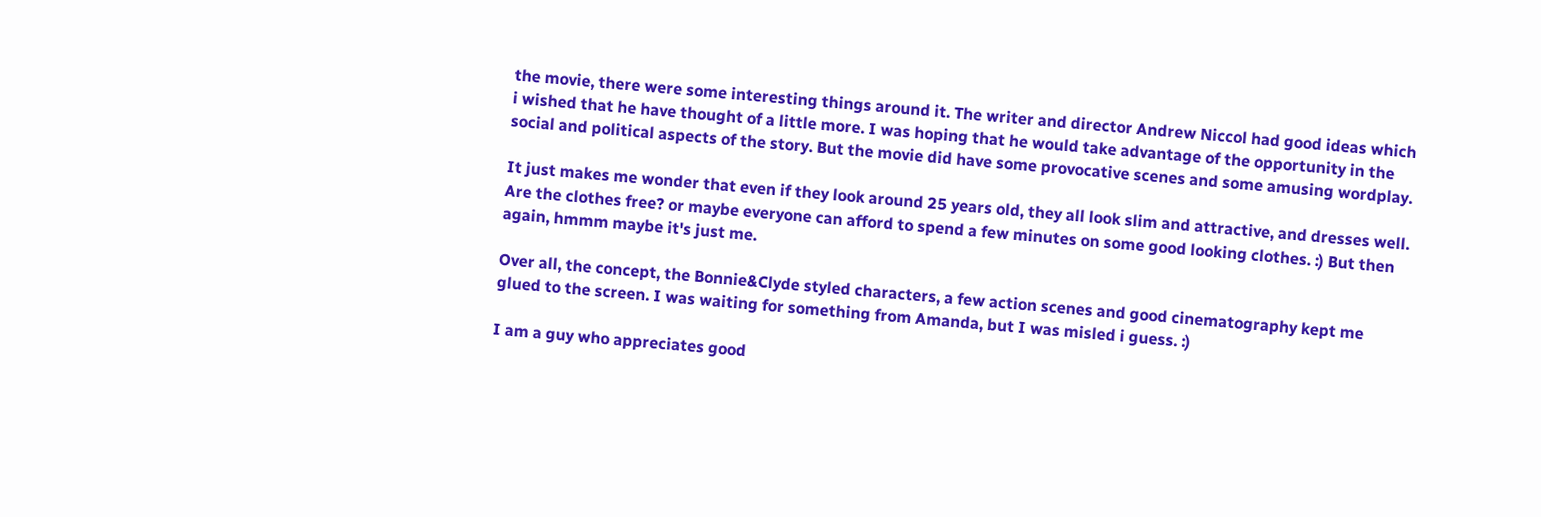the movie, there were some interesting things around it. The writer and director Andrew Niccol had good ideas which i wished that he have thought of a little more. I was hoping that he would take advantage of the opportunity in the social and political aspects of the story. But the movie did have some provocative scenes and some amusing wordplay.

It just makes me wonder that even if they look around 25 years old, they all look slim and attractive, and dresses well. Are the clothes free? or maybe everyone can afford to spend a few minutes on some good looking clothes. :) But then again, hmmm maybe it's just me.

Over all, the concept, the Bonnie&Clyde styled characters, a few action scenes and good cinematography kept me glued to the screen. I was waiting for something from Amanda, but I was misled i guess. :)

I am a guy who appreciates good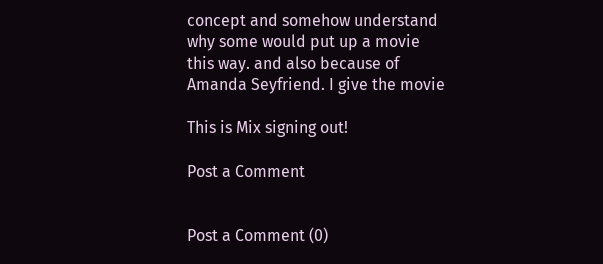concept and somehow understand why some would put up a movie this way. and also because of Amanda Seyfriend. I give the movie

This is Mix signing out!

Post a Comment


Post a Comment (0)